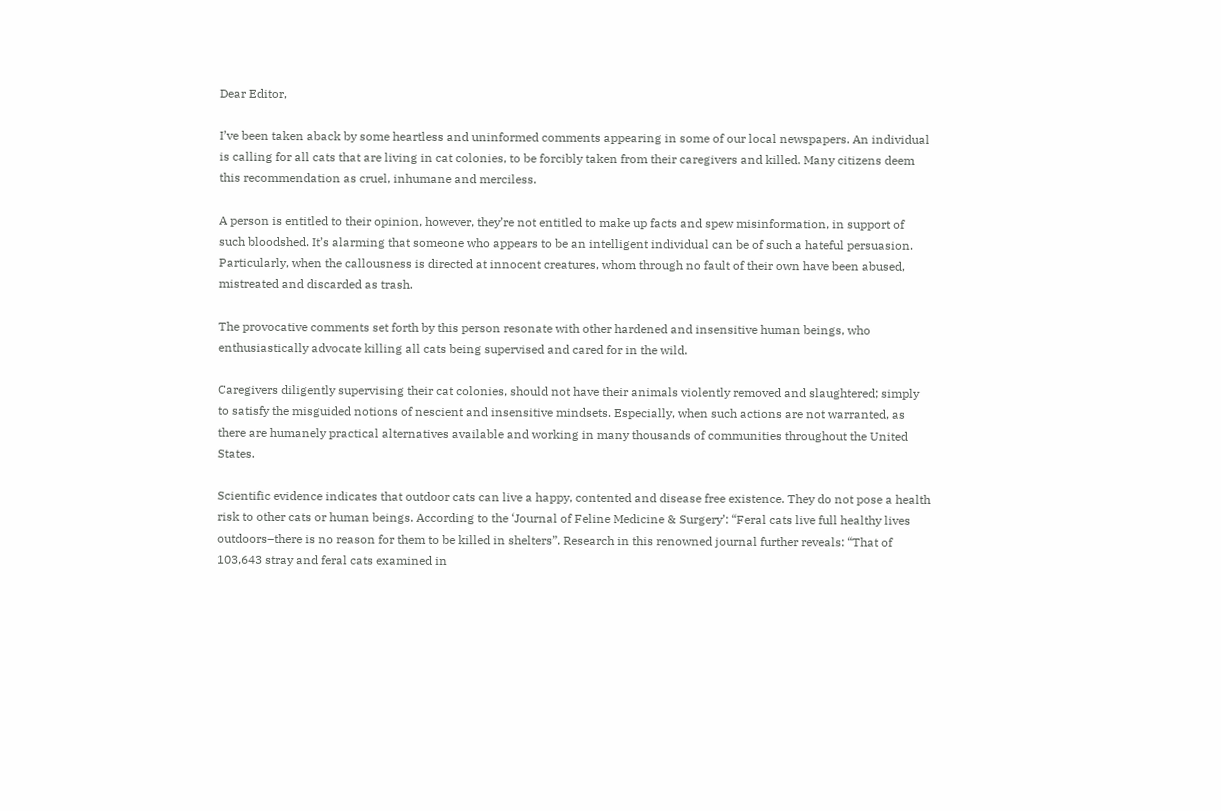Dear Editor,

I’ve been taken aback by some heartless and uninformed comments appearing in some of our local newspapers. An individual is calling for all cats that are living in cat colonies, to be forcibly taken from their caregivers and killed. Many citizens deem this recommendation as cruel, inhumane and merciless.

A person is entitled to their opinion, however, they’re not entitled to make up facts and spew misinformation, in support of such bloodshed. It’s alarming that someone who appears to be an intelligent individual can be of such a hateful persuasion. Particularly, when the callousness is directed at innocent creatures, whom through no fault of their own have been abused, mistreated and discarded as trash.

The provocative comments set forth by this person resonate with other hardened and insensitive human beings, who enthusiastically advocate killing all cats being supervised and cared for in the wild.

Caregivers diligently supervising their cat colonies, should not have their animals violently removed and slaughtered; simply to satisfy the misguided notions of nescient and insensitive mindsets. Especially, when such actions are not warranted, as there are humanely practical alternatives available and working in many thousands of communities throughout the United States.

Scientific evidence indicates that outdoor cats can live a happy, contented and disease free existence. They do not pose a health risk to other cats or human beings. According to the ‘Journal of Feline Medicine & Surgery’: “Feral cats live full healthy lives outdoors–there is no reason for them to be killed in shelters”. Research in this renowned journal further reveals: “That of 103,643 stray and feral cats examined in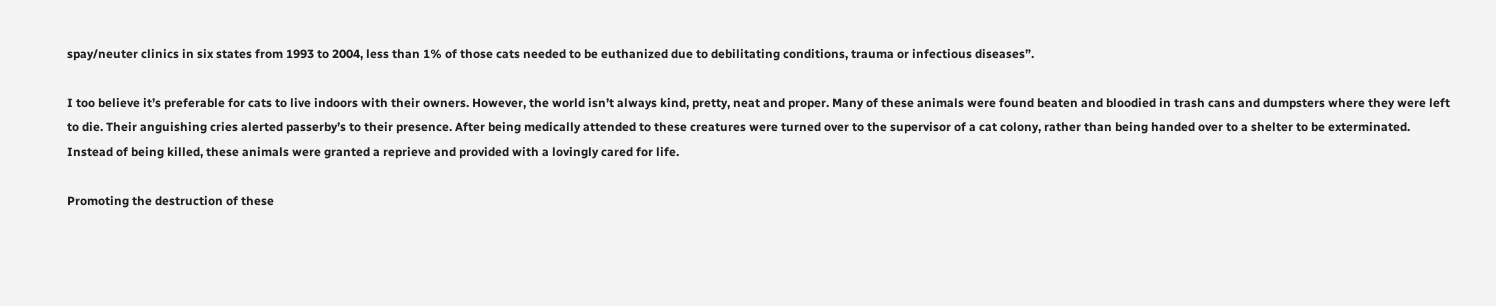spay/neuter clinics in six states from 1993 to 2004, less than 1% of those cats needed to be euthanized due to debilitating conditions, trauma or infectious diseases”.

I too believe it’s preferable for cats to live indoors with their owners. However, the world isn’t always kind, pretty, neat and proper. Many of these animals were found beaten and bloodied in trash cans and dumpsters where they were left to die. Their anguishing cries alerted passerby’s to their presence. After being medically attended to these creatures were turned over to the supervisor of a cat colony, rather than being handed over to a shelter to be exterminated. Instead of being killed, these animals were granted a reprieve and provided with a lovingly cared for life.

Promoting the destruction of these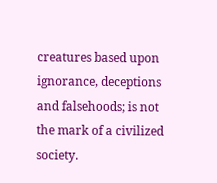creatures based upon ignorance, deceptions and falsehoods; is not the mark of a civilized society.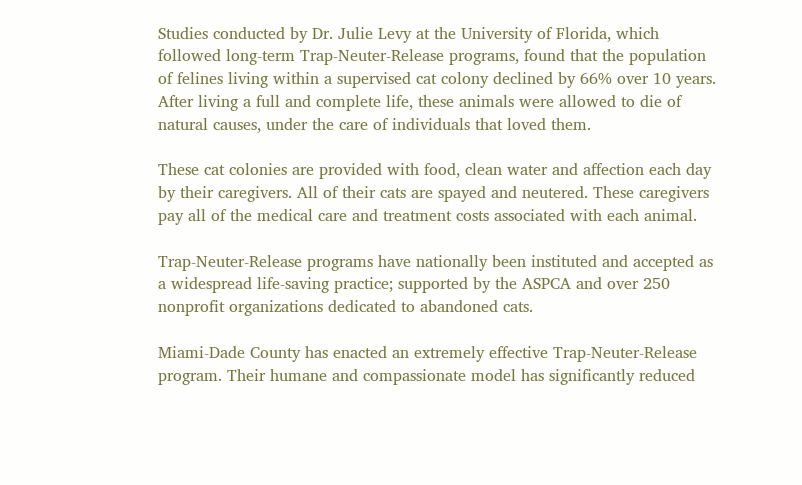Studies conducted by Dr. Julie Levy at the University of Florida, which followed long-term Trap-Neuter-Release programs, found that the population of felines living within a supervised cat colony declined by 66% over 10 years. After living a full and complete life, these animals were allowed to die of natural causes, under the care of individuals that loved them.

These cat colonies are provided with food, clean water and affection each day by their caregivers. All of their cats are spayed and neutered. These caregivers pay all of the medical care and treatment costs associated with each animal.

Trap-Neuter-Release programs have nationally been instituted and accepted as a widespread life-saving practice; supported by the ASPCA and over 250 nonprofit organizations dedicated to abandoned cats.

Miami-Dade County has enacted an extremely effective Trap-Neuter-Release program. Their humane and compassionate model has significantly reduced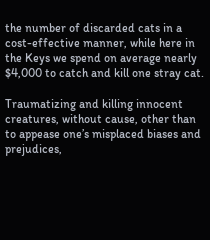the number of discarded cats in a cost-effective manner, while here in the Keys we spend on average nearly $4,000 to catch and kill one stray cat.

Traumatizing and killing innocent creatures, without cause, other than to appease one’s misplaced biases and prejudices,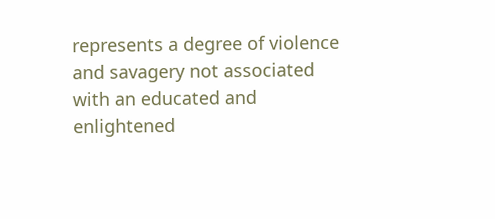represents a degree of violence and savagery not associated with an educated and enlightened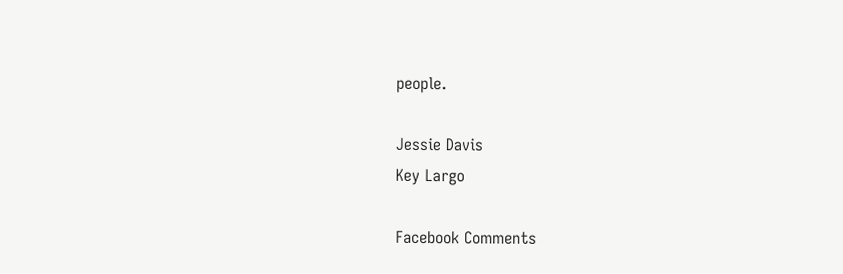people.

Jessie Davis
Key Largo

Facebook Comments